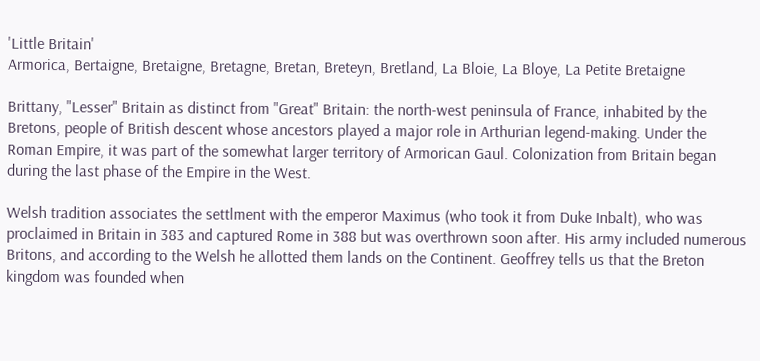'Little Britain'
Armorica, Bertaigne, Bretaigne, Bretagne, Bretan, Breteyn, Bretland, La Bloie, La Bloye, La Petite Bretaigne

Brittany, "Lesser" Britain as distinct from "Great" Britain: the north-west peninsula of France, inhabited by the Bretons, people of British descent whose ancestors played a major role in Arthurian legend-making. Under the Roman Empire, it was part of the somewhat larger territory of Armorican Gaul. Colonization from Britain began during the last phase of the Empire in the West.

Welsh tradition associates the settlment with the emperor Maximus (who took it from Duke Inbalt), who was proclaimed in Britain in 383 and captured Rome in 388 but was overthrown soon after. His army included numerous Britons, and according to the Welsh he allotted them lands on the Continent. Geoffrey tells us that the Breton kingdom was founded when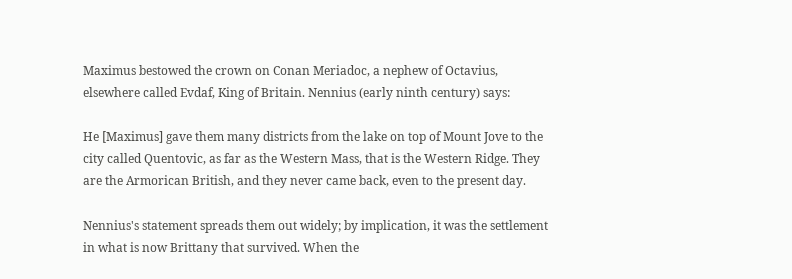Maximus bestowed the crown on Conan Meriadoc, a nephew of Octavius, elsewhere called Evdaf, King of Britain. Nennius (early ninth century) says:

He [Maximus] gave them many districts from the lake on top of Mount Jove to the city called Quentovic, as far as the Western Mass, that is the Western Ridge. They are the Armorican British, and they never came back, even to the present day.

Nennius's statement spreads them out widely; by implication, it was the settlement in what is now Brittany that survived. When the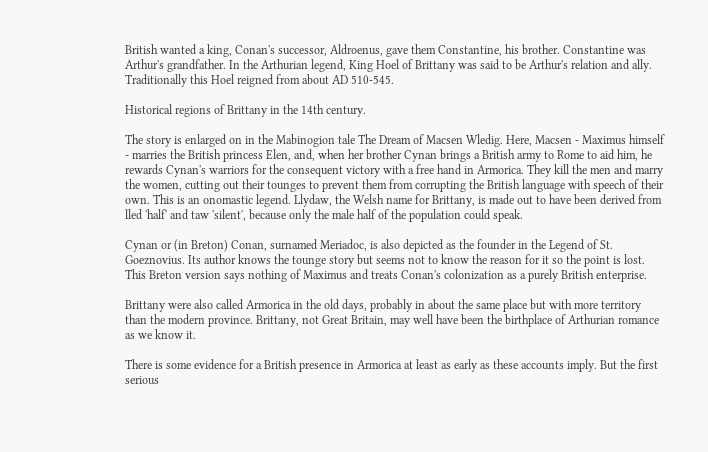British wanted a king, Conan's successor, Aldroenus, gave them Constantine, his brother. Constantine was Arthur's grandfather. In the Arthurian legend, King Hoel of Brittany was said to be Arthur's relation and ally. Traditionally this Hoel reigned from about AD 510-545.

Historical regions of Brittany in the 14th century.

The story is enlarged on in the Mabinogion tale The Dream of Macsen Wledig. Here, Macsen - Maximus himself - marries the British princess Elen, and, when her brother Cynan brings a British army to Rome to aid him, he rewards Cynan's warriors for the consequent victory with a free hand in Armorica. They kill the men and marry the women, cutting out their tounges to prevent them from corrupting the British language with speech of their own. This is an onomastic legend. Llydaw, the Welsh name for Brittany, is made out to have been derived from lled 'half' and taw 'silent', because only the male half of the population could speak.

Cynan or (in Breton) Conan, surnamed Meriadoc, is also depicted as the founder in the Legend of St. Goeznovius. Its author knows the tounge story but seems not to know the reason for it so the point is lost. This Breton version says nothing of Maximus and treats Conan's colonization as a purely British enterprise.

Brittany were also called Armorica in the old days, probably in about the same place but with more territory than the modern province. Brittany, not Great Britain, may well have been the birthplace of Arthurian romance as we know it.

There is some evidence for a British presence in Armorica at least as early as these accounts imply. But the first serious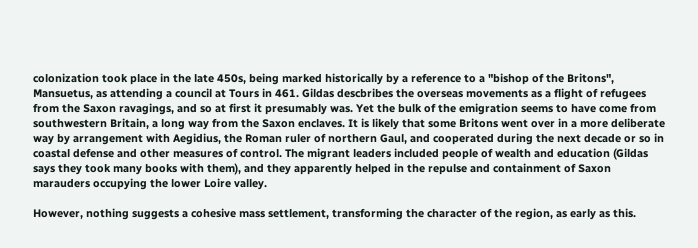colonization took place in the late 450s, being marked historically by a reference to a "bishop of the Britons", Mansuetus, as attending a council at Tours in 461. Gildas descbribes the overseas movements as a flight of refugees from the Saxon ravagings, and so at first it presumably was. Yet the bulk of the emigration seems to have come from southwestern Britain, a long way from the Saxon enclaves. It is likely that some Britons went over in a more deliberate way by arrangement with Aegidius, the Roman ruler of northern Gaul, and cooperated during the next decade or so in coastal defense and other measures of control. The migrant leaders included people of wealth and education (Gildas says they took many books with them), and they apparently helped in the repulse and containment of Saxon marauders occupying the lower Loire valley.

However, nothing suggests a cohesive mass settlement, transforming the character of the region, as early as this.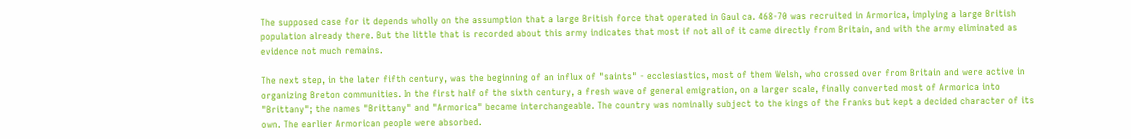The supposed case for it depends wholly on the assumption that a large British force that operated in Gaul ca. 468-70 was recruited in Armorica, implying a large British population already there. But the little that is recorded about this army indicates that most if not all of it came directly from Britain, and with the army eliminated as evidence not much remains.

The next step, in the later fifth century, was the beginning of an influx of "saints" - ecclesiastics, most of them Welsh, who crossed over from Britain and were active in organizing Breton communities. In the first half of the sixth century, a fresh wave of general emigration, on a larger scale, finally converted most of Armorica into "Brittany"; the names "Brittany" and "Armorica" became interchangeable. The country was nominally subject to the kings of the Franks but kept a decided character of its own. The earlier Armorican people were absorbed.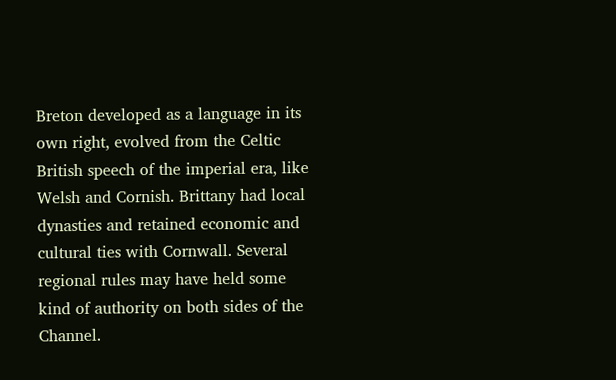Breton developed as a language in its own right, evolved from the Celtic British speech of the imperial era, like Welsh and Cornish. Brittany had local dynasties and retained economic and cultural ties with Cornwall. Several regional rules may have held some kind of authority on both sides of the Channel.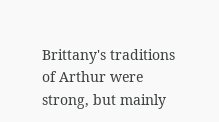Brittany's traditions of Arthur were strong, but mainly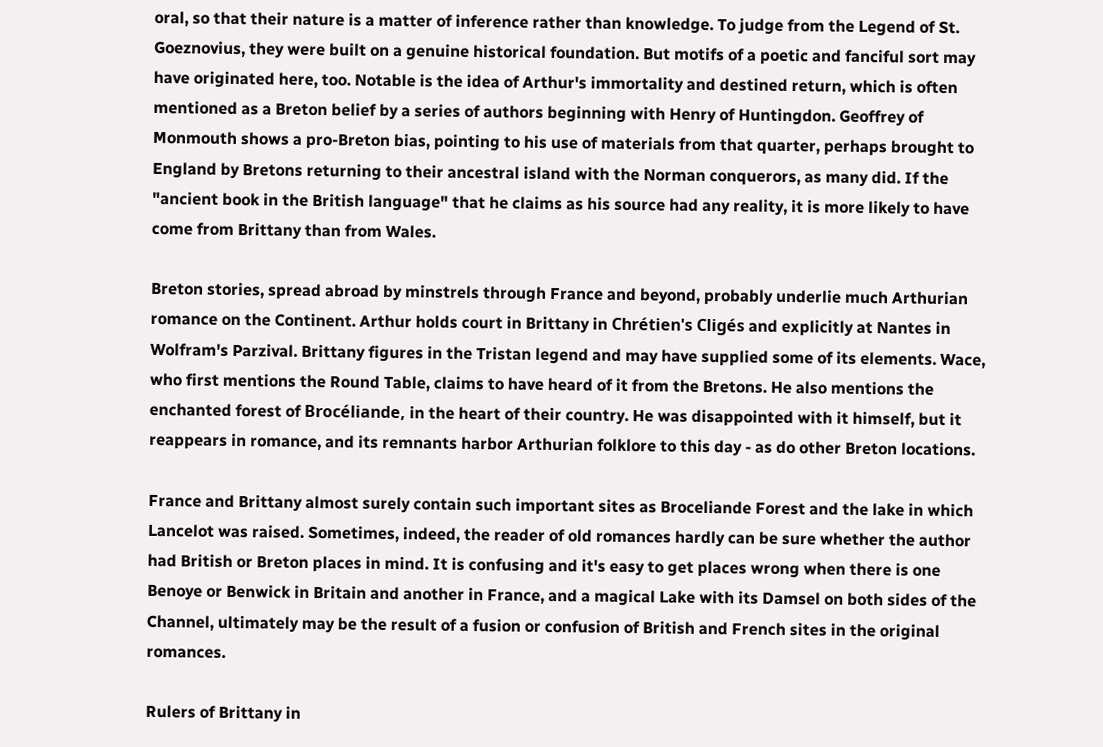oral, so that their nature is a matter of inference rather than knowledge. To judge from the Legend of St. Goeznovius, they were built on a genuine historical foundation. But motifs of a poetic and fanciful sort may have originated here, too. Notable is the idea of Arthur's immortality and destined return, which is often mentioned as a Breton belief by a series of authors beginning with Henry of Huntingdon. Geoffrey of Monmouth shows a pro-Breton bias, pointing to his use of materials from that quarter, perhaps brought to England by Bretons returning to their ancestral island with the Norman conquerors, as many did. If the "ancient book in the British language" that he claims as his source had any reality, it is more likely to have come from Brittany than from Wales.

Breton stories, spread abroad by minstrels through France and beyond, probably underlie much Arthurian romance on the Continent. Arthur holds court in Brittany in Chrétien's Cligés and explicitly at Nantes in Wolfram's Parzival. Brittany figures in the Tristan legend and may have supplied some of its elements. Wace, who first mentions the Round Table, claims to have heard of it from the Bretons. He also mentions the enchanted forest of Brocéliande, in the heart of their country. He was disappointed with it himself, but it reappears in romance, and its remnants harbor Arthurian folklore to this day - as do other Breton locations.

France and Brittany almost surely contain such important sites as Broceliande Forest and the lake in which Lancelot was raised. Sometimes, indeed, the reader of old romances hardly can be sure whether the author had British or Breton places in mind. It is confusing and it's easy to get places wrong when there is one Benoye or Benwick in Britain and another in France, and a magical Lake with its Damsel on both sides of the Channel, ultimately may be the result of a fusion or confusion of British and French sites in the original romances.

Rulers of Brittany in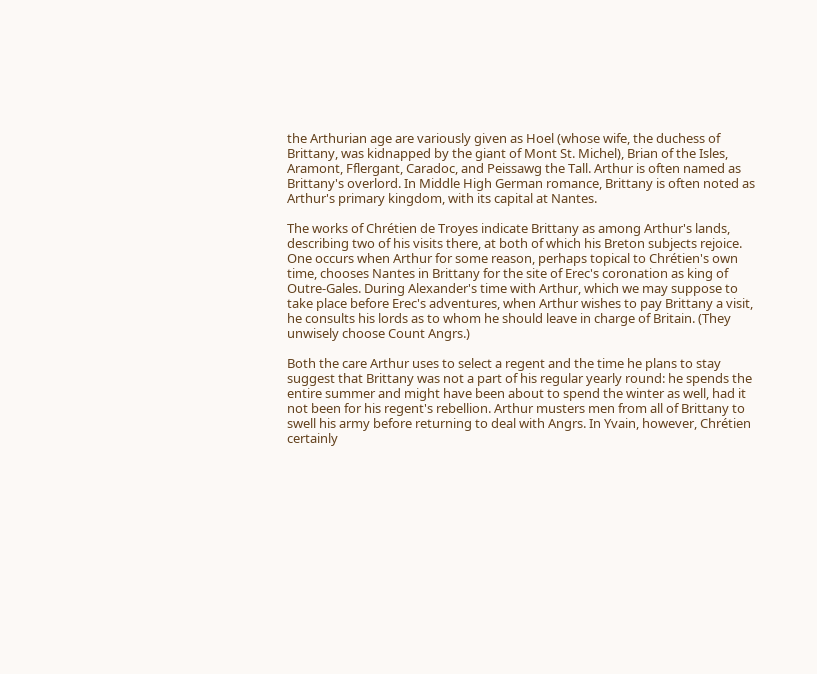the Arthurian age are variously given as Hoel (whose wife, the duchess of Brittany, was kidnapped by the giant of Mont St. Michel), Brian of the Isles, Aramont, Fflergant, Caradoc, and Peissawg the Tall. Arthur is often named as Brittany's overlord. In Middle High German romance, Brittany is often noted as Arthur's primary kingdom, with its capital at Nantes.

The works of Chrétien de Troyes indicate Brittany as among Arthur's lands, describing two of his visits there, at both of which his Breton subjects rejoice. One occurs when Arthur for some reason, perhaps topical to Chrétien's own time, chooses Nantes in Brittany for the site of Erec's coronation as king of Outre-Gales. During Alexander's time with Arthur, which we may suppose to take place before Erec's adventures, when Arthur wishes to pay Brittany a visit, he consults his lords as to whom he should leave in charge of Britain. (They unwisely choose Count Angrs.)

Both the care Arthur uses to select a regent and the time he plans to stay suggest that Brittany was not a part of his regular yearly round: he spends the entire summer and might have been about to spend the winter as well, had it not been for his regent's rebellion. Arthur musters men from all of Brittany to swell his army before returning to deal with Angrs. In Yvain, however, Chrétien certainly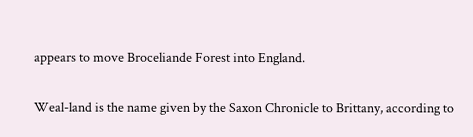appears to move Broceliande Forest into England.

Weal-land is the name given by the Saxon Chronicle to Brittany, according to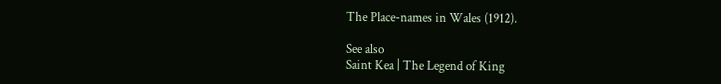The Place-names in Wales (1912).

See also
Saint Kea | The Legend of King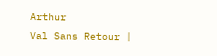Arthur
Val Sans Retour |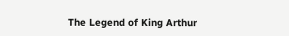The Legend of King Arthur